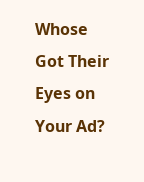Whose Got Their Eyes on Your Ad?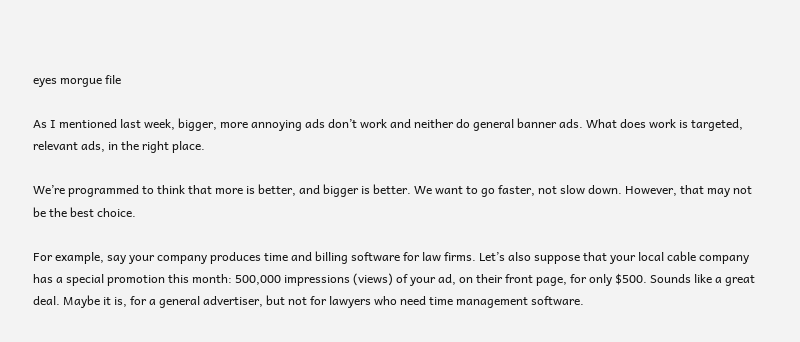eyes morgue file

As I mentioned last week, bigger, more annoying ads don’t work and neither do general banner ads. What does work is targeted, relevant ads, in the right place.

We’re programmed to think that more is better, and bigger is better. We want to go faster, not slow down. However, that may not be the best choice.

For example, say your company produces time and billing software for law firms. Let’s also suppose that your local cable company has a special promotion this month: 500,000 impressions (views) of your ad, on their front page, for only $500. Sounds like a great deal. Maybe it is, for a general advertiser, but not for lawyers who need time management software.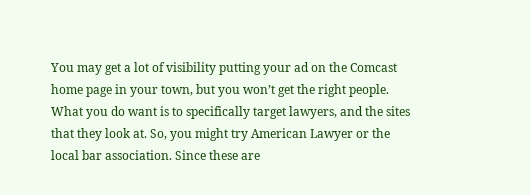You may get a lot of visibility putting your ad on the Comcast home page in your town, but you won’t get the right people. What you do want is to specifically target lawyers, and the sites that they look at. So, you might try American Lawyer or the local bar association. Since these are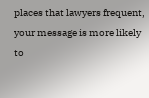places that lawyers frequent, your message is more likely to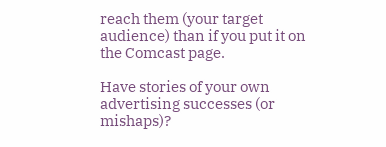reach them (your target audience) than if you put it on the Comcast page.

Have stories of your own advertising successes (or mishaps)?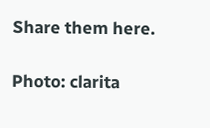Share them here.

Photo: clarita